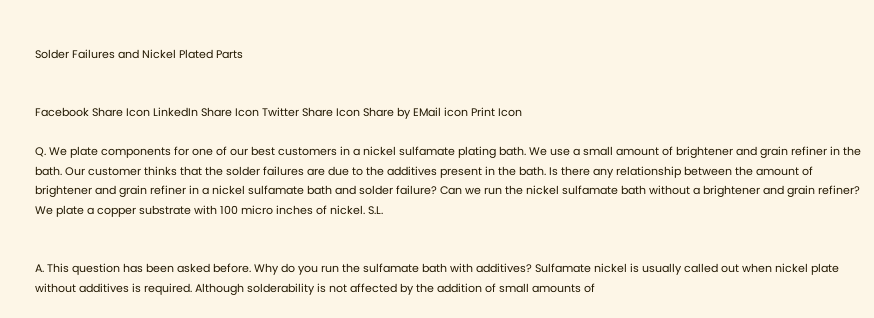Solder Failures and Nickel Plated Parts


Facebook Share Icon LinkedIn Share Icon Twitter Share Icon Share by EMail icon Print Icon

Q. We plate components for one of our best customers in a nickel sulfamate plating bath. We use a small amount of brightener and grain refiner in the bath. Our customer thinks that the solder failures are due to the additives present in the bath. Is there any relationship between the amount of brightener and grain refiner in a nickel sulfamate bath and solder failure? Can we run the nickel sulfamate bath without a brightener and grain refiner?
We plate a copper substrate with 100 micro inches of nickel. S.L.


A. This question has been asked before. Why do you run the sulfamate bath with additives? Sulfamate nickel is usually called out when nickel plate without additives is required. Although solderability is not affected by the addition of small amounts of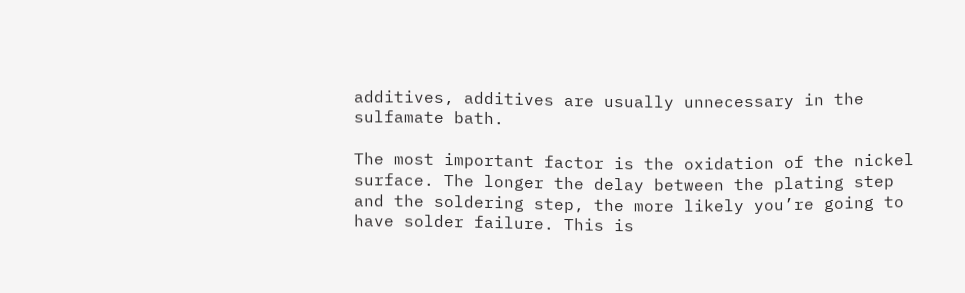additives, additives are usually unnecessary in the sulfamate bath.

The most important factor is the oxidation of the nickel surface. The longer the delay between the plating step and the soldering step, the more likely you’re going to have solder failure. This is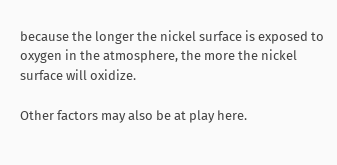because the longer the nickel surface is exposed to oxygen in the atmosphere, the more the nickel surface will oxidize.

Other factors may also be at play here.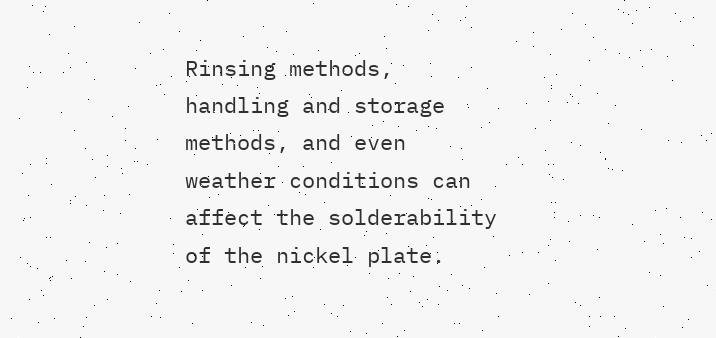Rinsing methods, handling and storage methods, and even weather conditions can affect the solderability of the nickel plate.